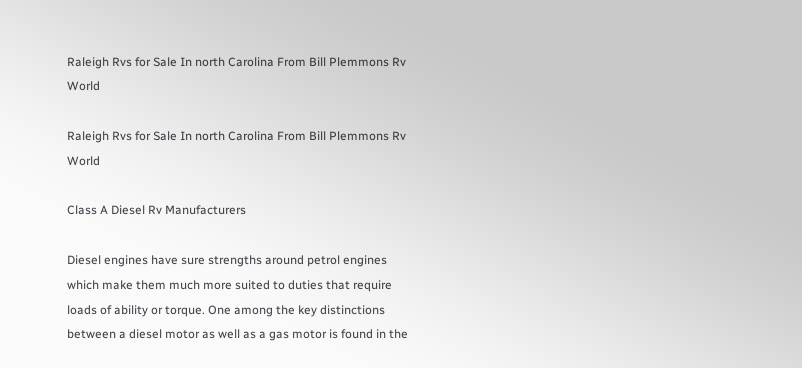Raleigh Rvs for Sale In north Carolina From Bill Plemmons Rv World

Raleigh Rvs for Sale In north Carolina From Bill Plemmons Rv World

Class A Diesel Rv Manufacturers

Diesel engines have sure strengths around petrol engines which make them much more suited to duties that require loads of ability or torque. One among the key distinctions between a diesel motor as well as a gas motor is found in the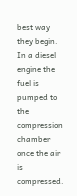best way they begin. In a diesel engine the fuel is pumped to the compression chamber once the air is compressed.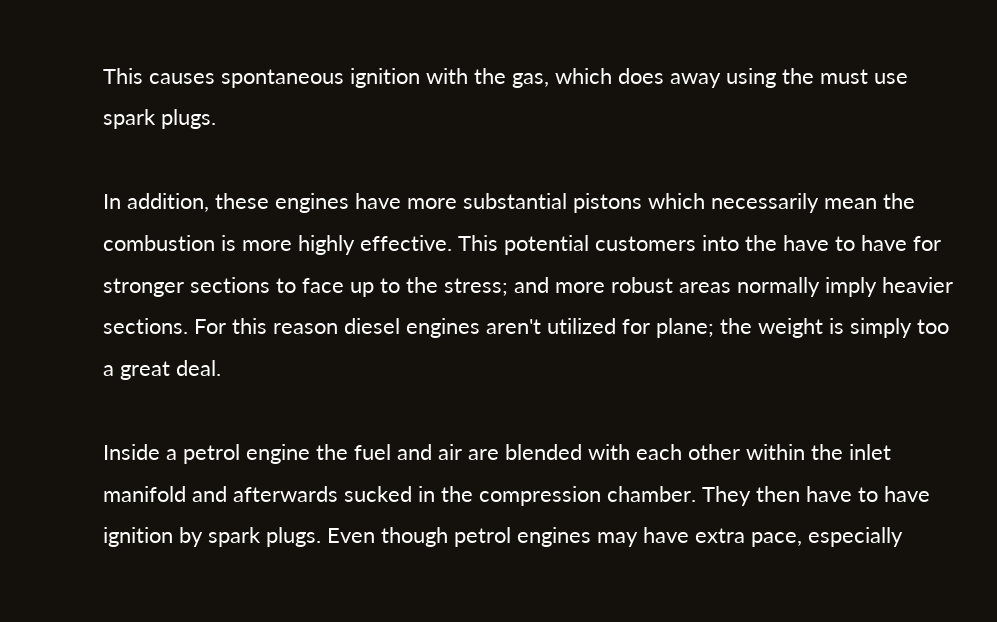This causes spontaneous ignition with the gas, which does away using the must use spark plugs.

In addition, these engines have more substantial pistons which necessarily mean the combustion is more highly effective. This potential customers into the have to have for stronger sections to face up to the stress; and more robust areas normally imply heavier sections. For this reason diesel engines aren't utilized for plane; the weight is simply too a great deal.

Inside a petrol engine the fuel and air are blended with each other within the inlet manifold and afterwards sucked in the compression chamber. They then have to have ignition by spark plugs. Even though petrol engines may have extra pace, especially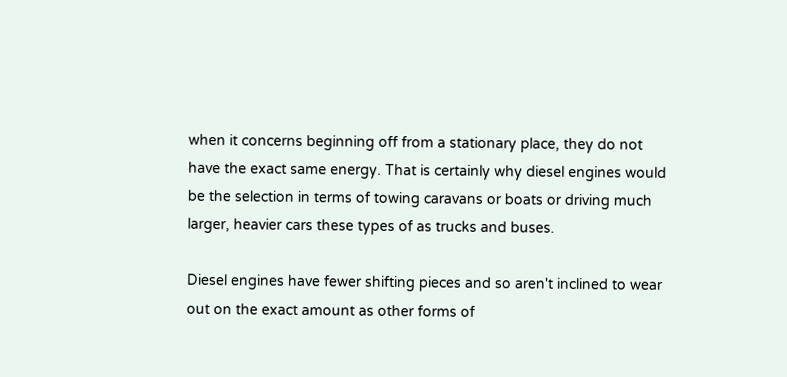when it concerns beginning off from a stationary place, they do not have the exact same energy. That is certainly why diesel engines would be the selection in terms of towing caravans or boats or driving much larger, heavier cars these types of as trucks and buses.

Diesel engines have fewer shifting pieces and so aren't inclined to wear out on the exact amount as other forms of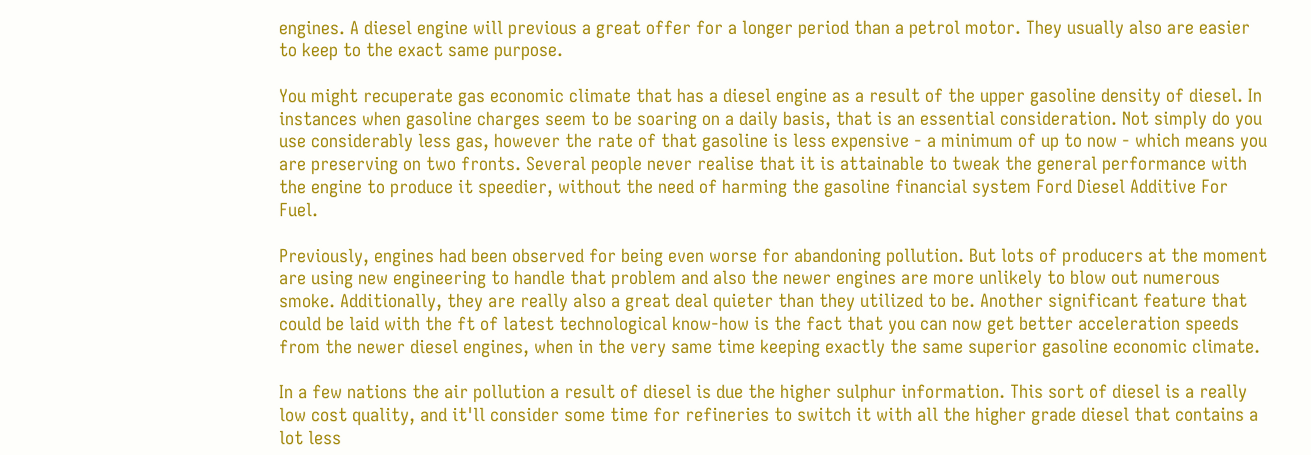engines. A diesel engine will previous a great offer for a longer period than a petrol motor. They usually also are easier to keep to the exact same purpose.

You might recuperate gas economic climate that has a diesel engine as a result of the upper gasoline density of diesel. In instances when gasoline charges seem to be soaring on a daily basis, that is an essential consideration. Not simply do you use considerably less gas, however the rate of that gasoline is less expensive - a minimum of up to now - which means you are preserving on two fronts. Several people never realise that it is attainable to tweak the general performance with the engine to produce it speedier, without the need of harming the gasoline financial system Ford Diesel Additive For Fuel.

Previously, engines had been observed for being even worse for abandoning pollution. But lots of producers at the moment are using new engineering to handle that problem and also the newer engines are more unlikely to blow out numerous smoke. Additionally, they are really also a great deal quieter than they utilized to be. Another significant feature that could be laid with the ft of latest technological know-how is the fact that you can now get better acceleration speeds from the newer diesel engines, when in the very same time keeping exactly the same superior gasoline economic climate.

In a few nations the air pollution a result of diesel is due the higher sulphur information. This sort of diesel is a really low cost quality, and it'll consider some time for refineries to switch it with all the higher grade diesel that contains a lot less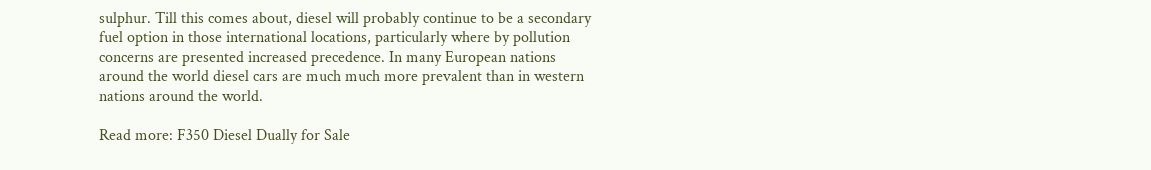sulphur. Till this comes about, diesel will probably continue to be a secondary fuel option in those international locations, particularly where by pollution concerns are presented increased precedence. In many European nations around the world diesel cars are much much more prevalent than in western nations around the world.

Read more: F350 Diesel Dually for Sale